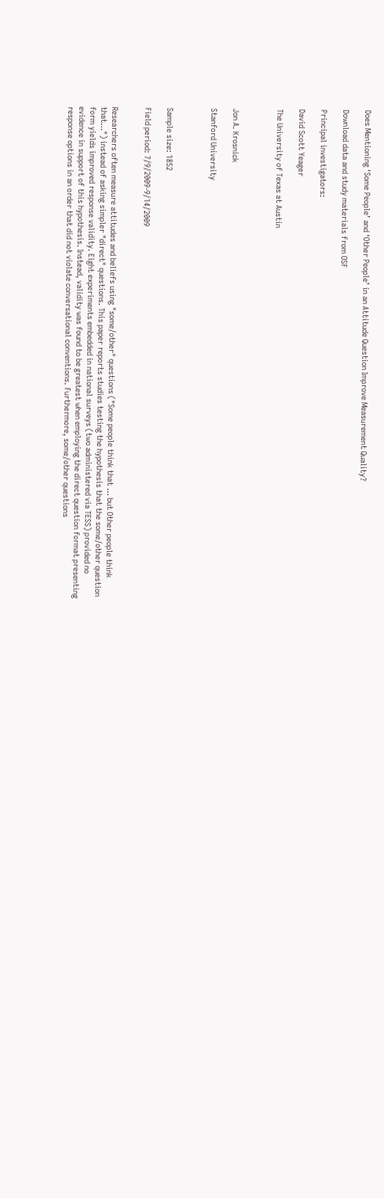Does Mentioning ‘Some People’ and ‘Other People’ in an Attitude Question Improve Measurement Quality?

Download data and study materials from OSF

Principal investigators:

David Scott Yeager

The University of Texas at Austin



Jon A. Krosnick

Stanford University



Sample size: 1852

Field period: 7/9/2009-9/14/2009


Researchers often measure attitudes and beliefs using "some/other" questions ("Some people think that … but Other people think that…") instead of asking simpler "direct" questions. This paper reports studies testing the hypothesis that the some/other question form yields improved response validity. Eight experiments embedded in national surveys (two administered via TESS) provided no evidence in support of this hypothesis. Instead, validity was found to be greatest when employing the direct question format presenting response options in an order that did not violate conversational conventions. Furthermore, some/other questions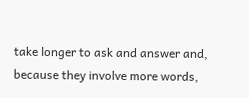take longer to ask and answer and, because they involve more words,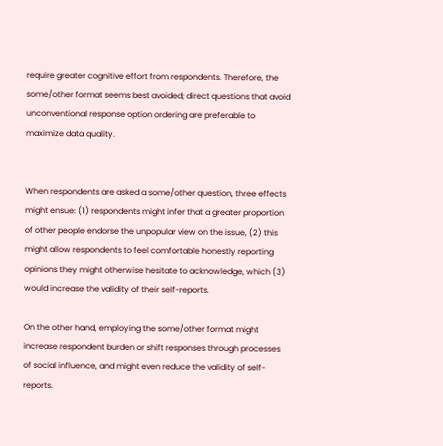require greater cognitive effort from respondents. Therefore, the some/other format seems best avoided; direct questions that avoid unconventional response option ordering are preferable to maximize data quality.


When respondents are asked a some/other question, three effects might ensue: (1) respondents might infer that a greater proportion of other people endorse the unpopular view on the issue, (2) this might allow respondents to feel comfortable honestly reporting opinions they might otherwise hesitate to acknowledge, which (3) would increase the validity of their self-reports.

On the other hand, employing the some/other format might increase respondent burden or shift responses through processes of social influence, and might even reduce the validity of self-reports.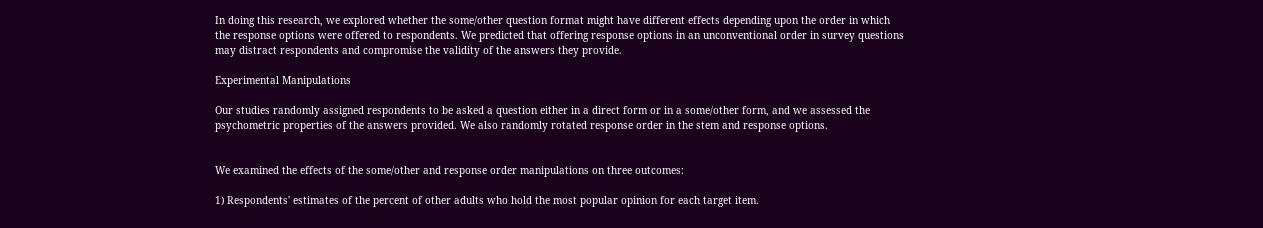In doing this research, we explored whether the some/other question format might have different effects depending upon the order in which the response options were offered to respondents. We predicted that offering response options in an unconventional order in survey questions may distract respondents and compromise the validity of the answers they provide.

Experimental Manipulations

Our studies randomly assigned respondents to be asked a question either in a direct form or in a some/other form, and we assessed the psychometric properties of the answers provided. We also randomly rotated response order in the stem and response options.


We examined the effects of the some/other and response order manipulations on three outcomes:

1) Respondents' estimates of the percent of other adults who hold the most popular opinion for each target item.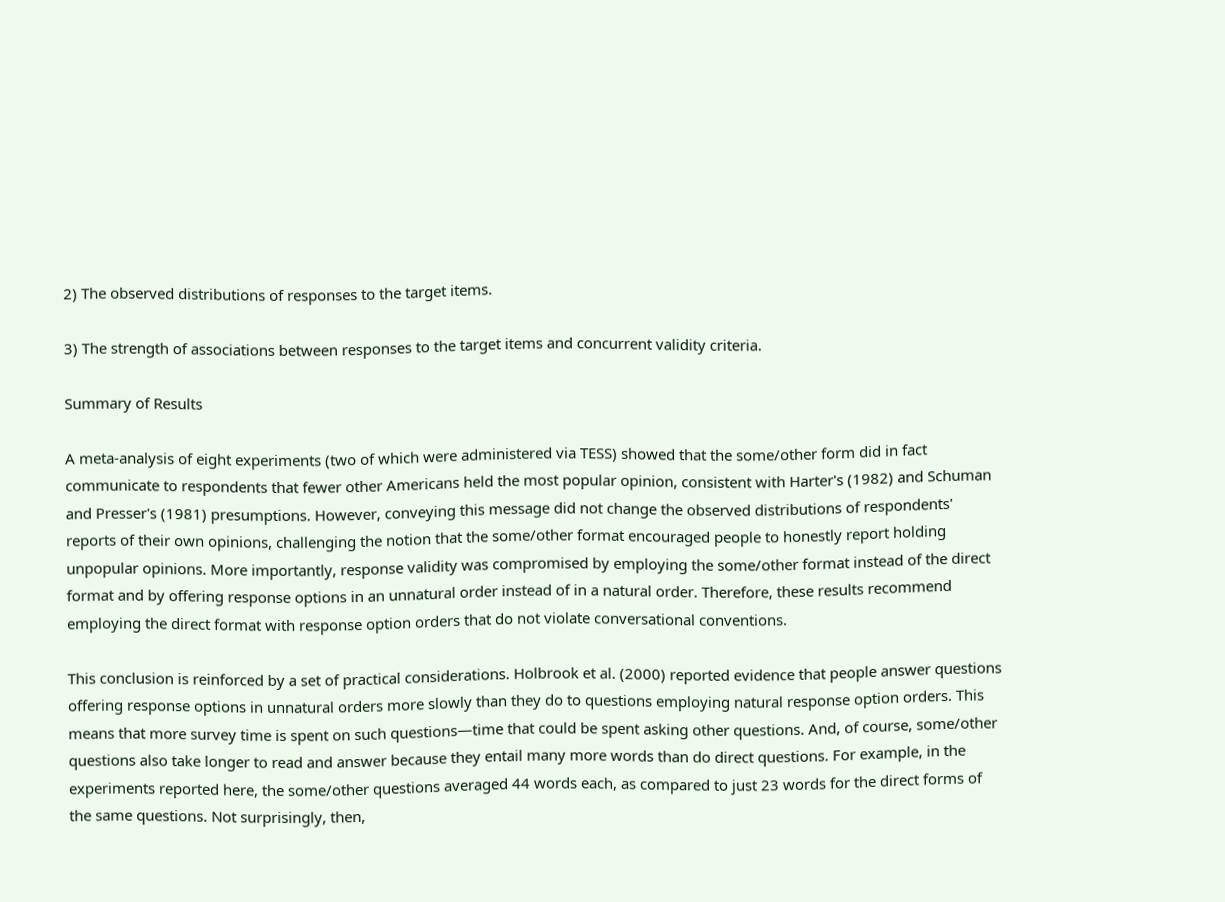2) The observed distributions of responses to the target items.

3) The strength of associations between responses to the target items and concurrent validity criteria.

Summary of Results

A meta-analysis of eight experiments (two of which were administered via TESS) showed that the some/other form did in fact communicate to respondents that fewer other Americans held the most popular opinion, consistent with Harter's (1982) and Schuman and Presser's (1981) presumptions. However, conveying this message did not change the observed distributions of respondents' reports of their own opinions, challenging the notion that the some/other format encouraged people to honestly report holding unpopular opinions. More importantly, response validity was compromised by employing the some/other format instead of the direct format and by offering response options in an unnatural order instead of in a natural order. Therefore, these results recommend employing the direct format with response option orders that do not violate conversational conventions.

This conclusion is reinforced by a set of practical considerations. Holbrook et al. (2000) reported evidence that people answer questions offering response options in unnatural orders more slowly than they do to questions employing natural response option orders. This means that more survey time is spent on such questions—time that could be spent asking other questions. And, of course, some/other questions also take longer to read and answer because they entail many more words than do direct questions. For example, in the experiments reported here, the some/other questions averaged 44 words each, as compared to just 23 words for the direct forms of the same questions. Not surprisingly, then,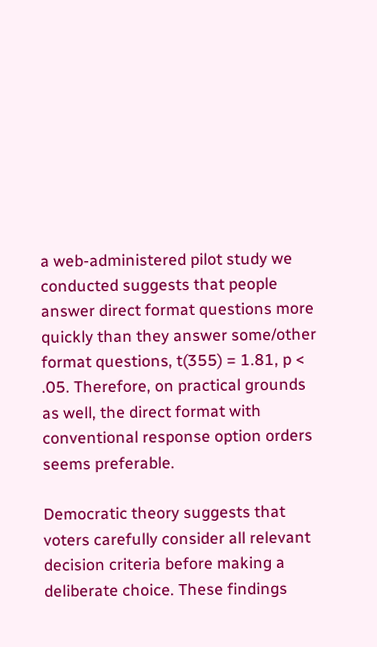a web-administered pilot study we conducted suggests that people answer direct format questions more quickly than they answer some/other format questions, t(355) = 1.81, p < .05. Therefore, on practical grounds as well, the direct format with conventional response option orders seems preferable.

Democratic theory suggests that voters carefully consider all relevant decision criteria before making a deliberate choice. These findings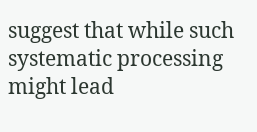suggest that while such systematic processing might lead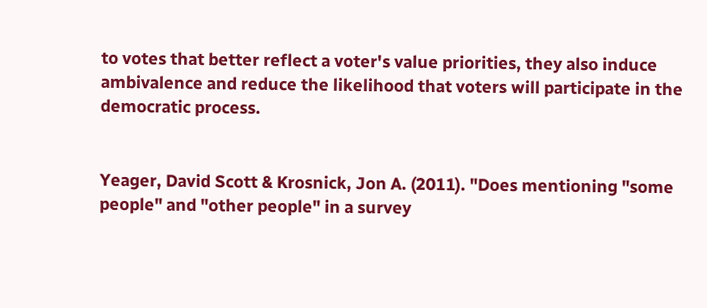to votes that better reflect a voter's value priorities, they also induce ambivalence and reduce the likelihood that voters will participate in the democratic process.


Yeager, David Scott & Krosnick, Jon A. (2011). "Does mentioning "some people" and "other people" in a survey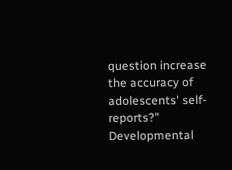question increase the accuracy of adolescents' self-reports?" Developmental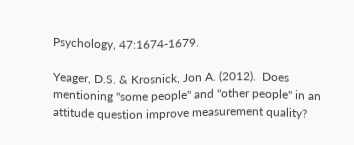Psychology, 47:1674-1679.

Yeager, D.S. & Krosnick, Jon A. (2012).  Does mentioning "some people" and "other people" in an attitude question improve measurement quality?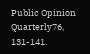Public Opinion Quarterly76, 131-141.